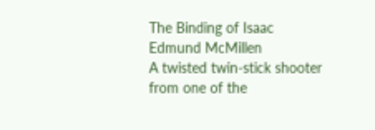The Binding of Isaac
Edmund McMillen
A twisted twin-stick shooter from one of the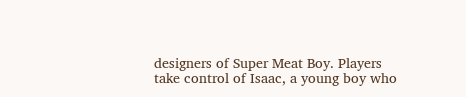designers of Super Meat Boy. Players take control of Isaac, a young boy who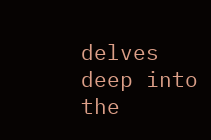delves deep into the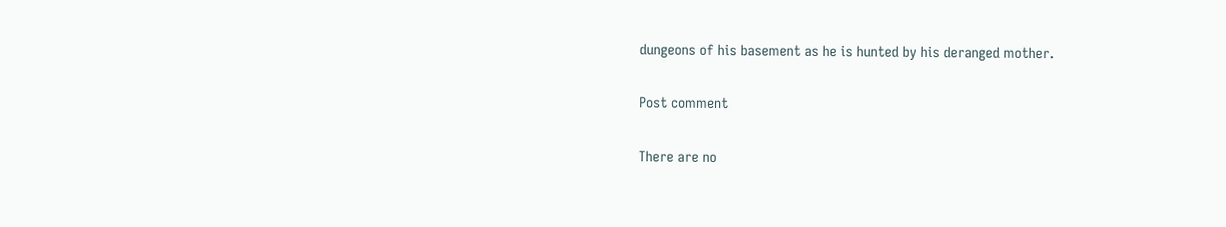dungeons of his basement as he is hunted by his deranged mother.

Post comment

There are no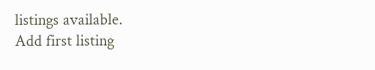listings available.
Add first listing